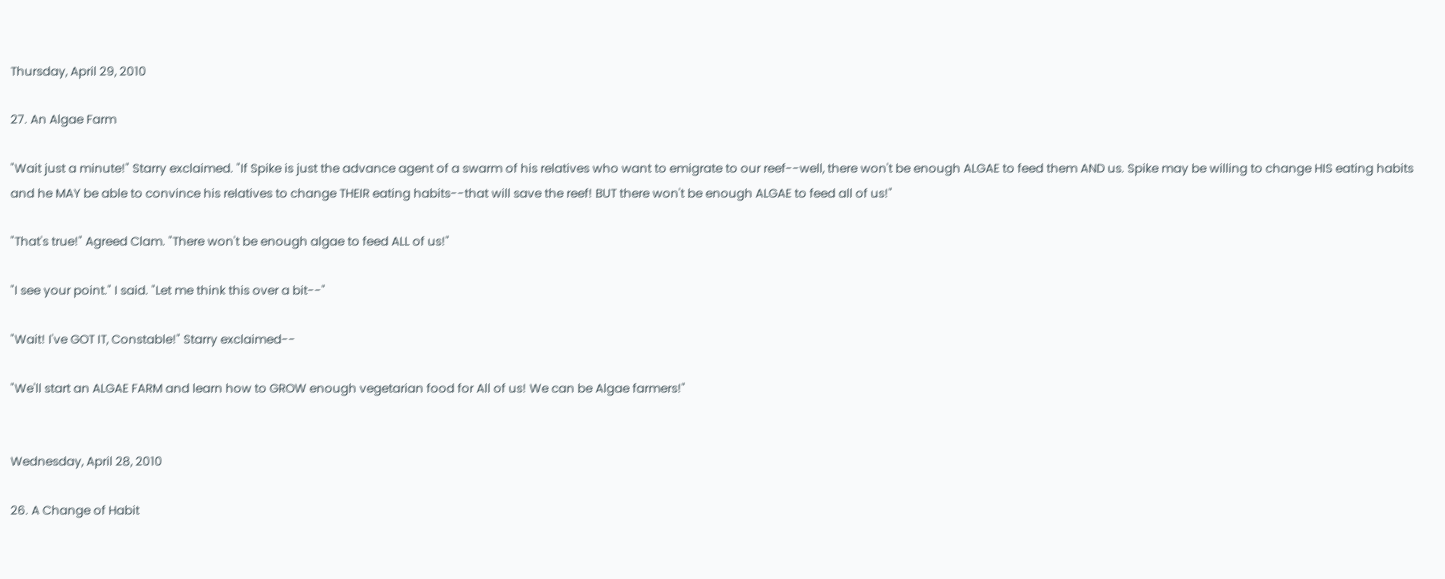Thursday, April 29, 2010

27. An Algae Farm

"Wait just a minute!" Starry exclaimed. "If Spike is just the advance agent of a swarm of his relatives who want to emigrate to our reef--well, there won't be enough ALGAE to feed them AND us. Spike may be willing to change HIS eating habits and he MAY be able to convince his relatives to change THEIR eating habits--that will save the reef! BUT there won't be enough ALGAE to feed all of us!"

"That's true!" Agreed Clam. "There won't be enough algae to feed ALL of us!"

"I see your point." I said. "Let me think this over a bit--"

"Wait! I've GOT IT, Constable!" Starry exclaimed--

"We'll start an ALGAE FARM and learn how to GROW enough vegetarian food for All of us! We can be Algae farmers!"


Wednesday, April 28, 2010

26. A Change of Habit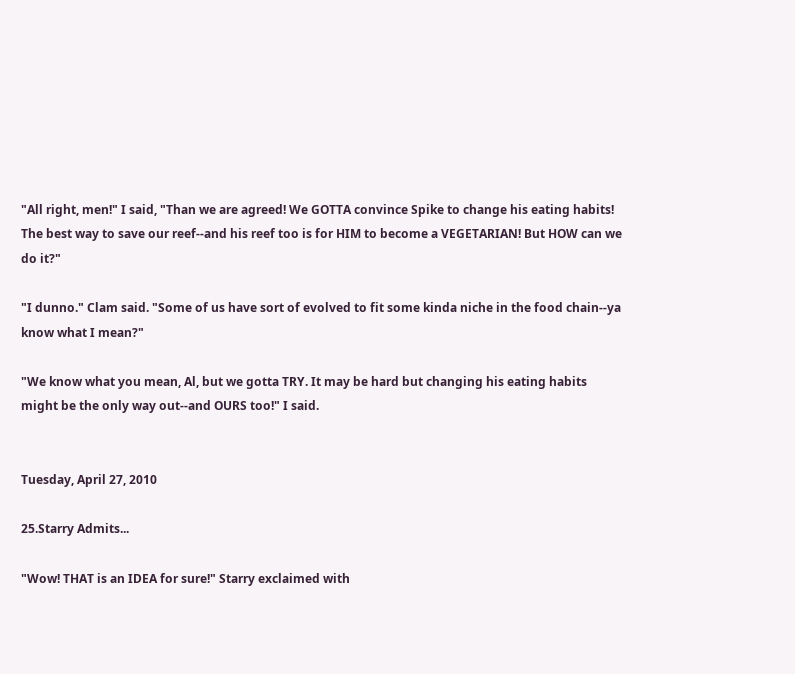"All right, men!" I said, "Than we are agreed! We GOTTA convince Spike to change his eating habits! The best way to save our reef--and his reef too is for HIM to become a VEGETARIAN! But HOW can we do it?"

"I dunno." Clam said. "Some of us have sort of evolved to fit some kinda niche in the food chain--ya know what I mean?"

"We know what you mean, Al, but we gotta TRY. It may be hard but changing his eating habits might be the only way out--and OURS too!" I said.


Tuesday, April 27, 2010

25.Starry Admits...

"Wow! THAT is an IDEA for sure!" Starry exclaimed with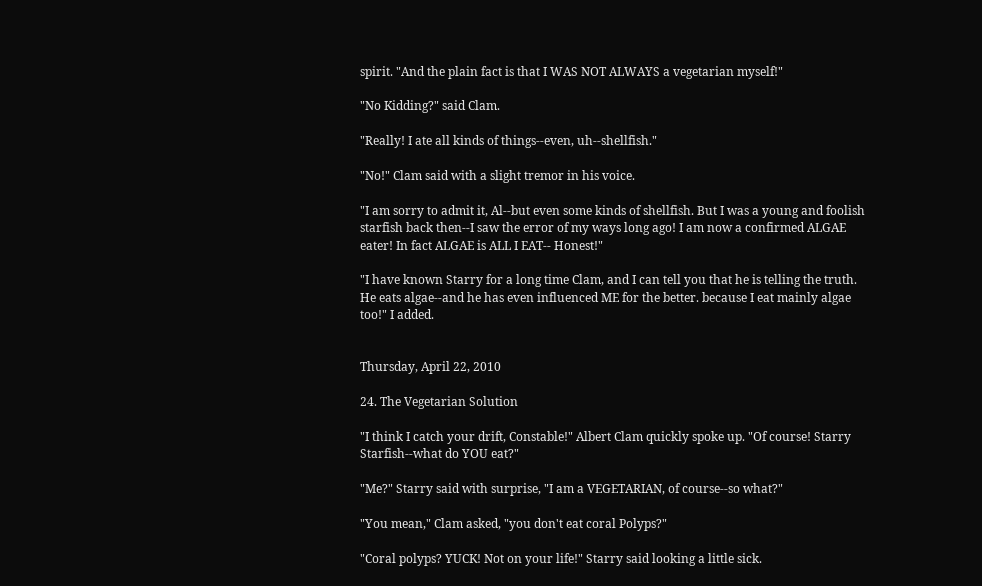spirit. "And the plain fact is that I WAS NOT ALWAYS a vegetarian myself!"

"No Kidding?" said Clam.

"Really! I ate all kinds of things--even, uh--shellfish."

"No!" Clam said with a slight tremor in his voice.

"I am sorry to admit it, Al--but even some kinds of shellfish. But I was a young and foolish starfish back then--I saw the error of my ways long ago! I am now a confirmed ALGAE eater! In fact ALGAE is ALL I EAT-- Honest!"

"I have known Starry for a long time Clam, and I can tell you that he is telling the truth. He eats algae--and he has even influenced ME for the better. because I eat mainly algae too!" I added.


Thursday, April 22, 2010

24. The Vegetarian Solution

"I think I catch your drift, Constable!" Albert Clam quickly spoke up. "Of course! Starry Starfish--what do YOU eat?"

"Me?" Starry said with surprise, "I am a VEGETARIAN, of course--so what?"

"You mean," Clam asked, "you don't eat coral Polyps?"

"Coral polyps? YUCK! Not on your life!" Starry said looking a little sick.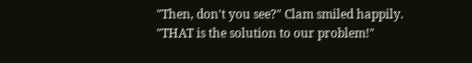"Then, don't you see?" Clam smiled happily. "THAT is the solution to our problem!"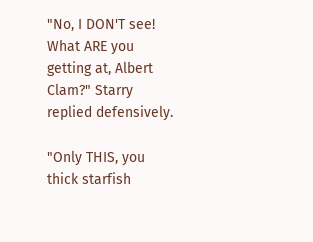"No, I DON'T see! What ARE you getting at, Albert Clam?" Starry replied defensively.

"Only THIS, you thick starfish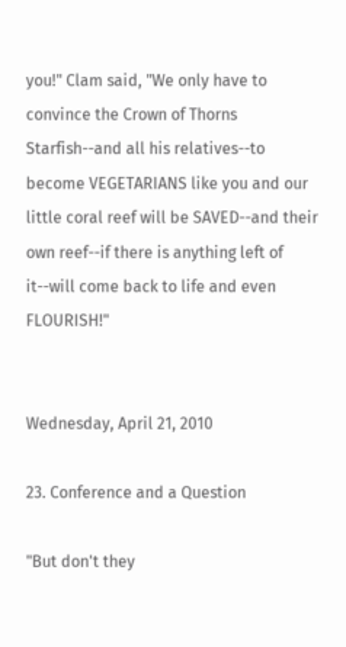you!" Clam said, "We only have to convince the Crown of Thorns Starfish--and all his relatives--to become VEGETARIANS like you and our little coral reef will be SAVED--and their own reef--if there is anything left of it--will come back to life and even FLOURISH!"


Wednesday, April 21, 2010

23. Conference and a Question

"But don't they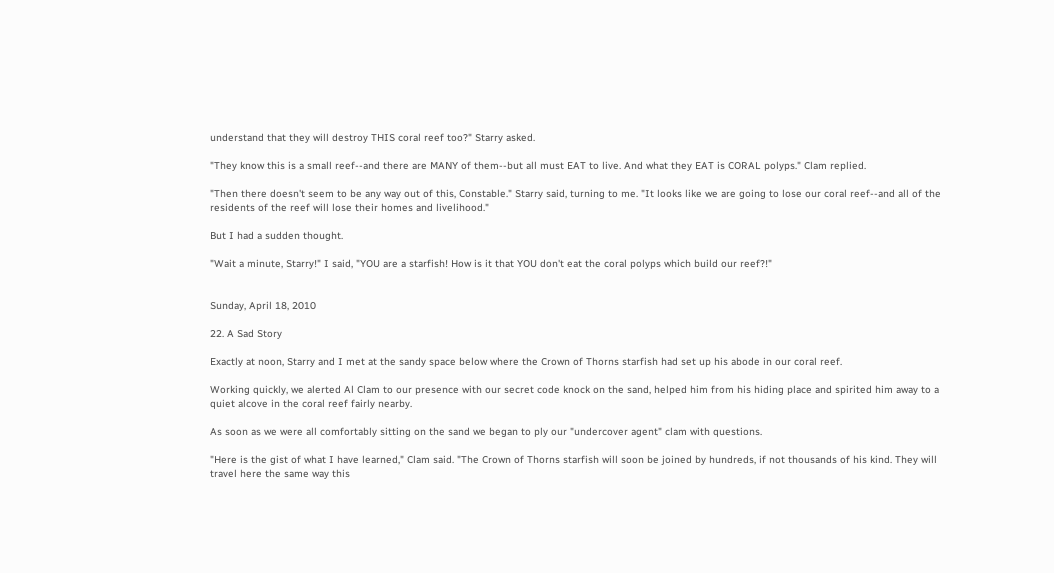understand that they will destroy THIS coral reef too?" Starry asked.

"They know this is a small reef--and there are MANY of them--but all must EAT to live. And what they EAT is CORAL polyps." Clam replied.

"Then there doesn't seem to be any way out of this, Constable." Starry said, turning to me. "It looks like we are going to lose our coral reef--and all of the residents of the reef will lose their homes and livelihood."

But I had a sudden thought.

"Wait a minute, Starry!" I said, "YOU are a starfish! How is it that YOU don't eat the coral polyps which build our reef?!"


Sunday, April 18, 2010

22. A Sad Story

Exactly at noon, Starry and I met at the sandy space below where the Crown of Thorns starfish had set up his abode in our coral reef.

Working quickly, we alerted Al Clam to our presence with our secret code knock on the sand, helped him from his hiding place and spirited him away to a quiet alcove in the coral reef fairly nearby.

As soon as we were all comfortably sitting on the sand we began to ply our "undercover agent" clam with questions.

"Here is the gist of what I have learned," Clam said. "The Crown of Thorns starfish will soon be joined by hundreds, if not thousands of his kind. They will travel here the same way this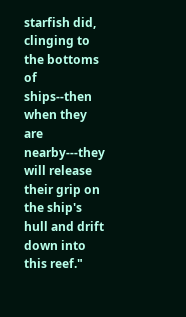starfish did, clinging to the bottoms of ships--then when they are nearby---they will release their grip on the ship's hull and drift down into this reef."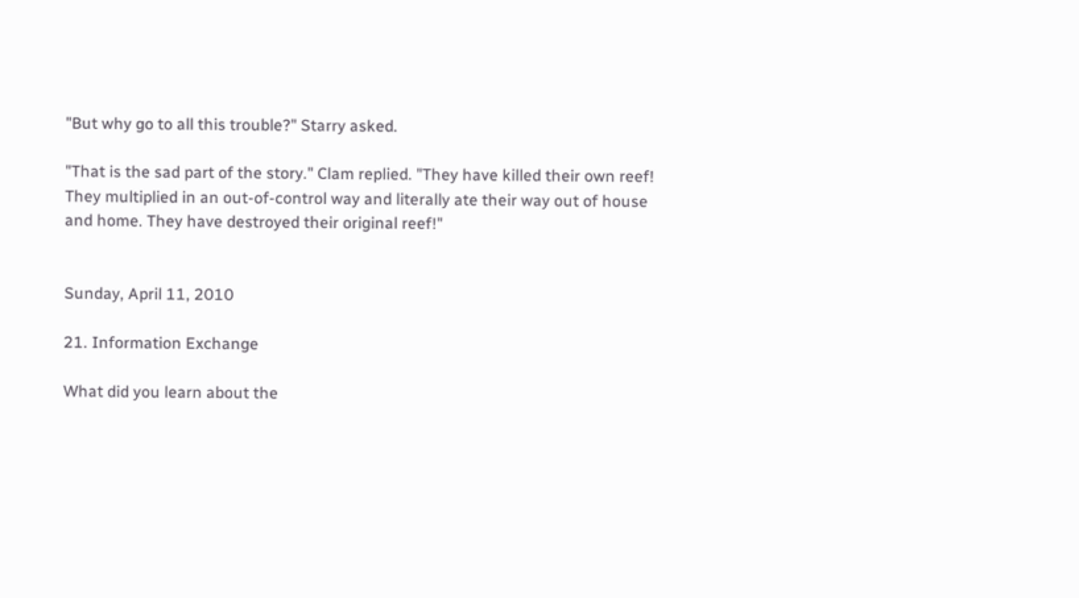"But why go to all this trouble?" Starry asked.

"That is the sad part of the story." Clam replied. "They have killed their own reef! They multiplied in an out-of-control way and literally ate their way out of house and home. They have destroyed their original reef!"


Sunday, April 11, 2010

21. Information Exchange

What did you learn about the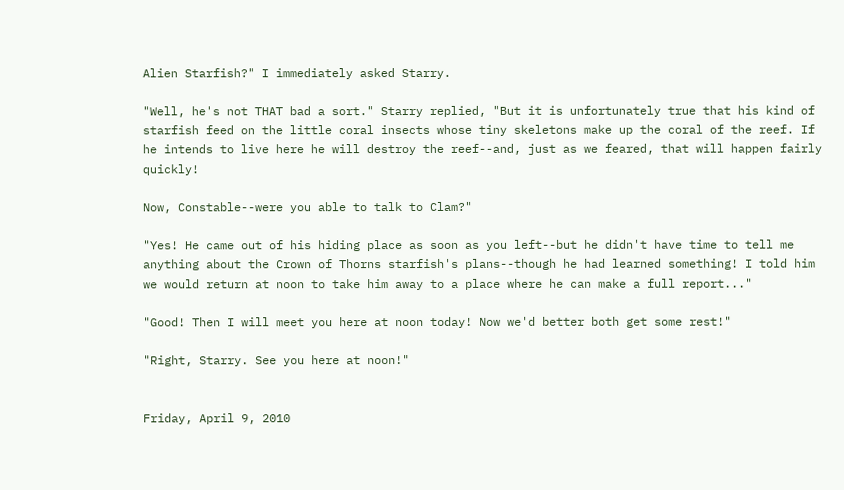Alien Starfish?" I immediately asked Starry.

"Well, he's not THAT bad a sort." Starry replied, "But it is unfortunately true that his kind of starfish feed on the little coral insects whose tiny skeletons make up the coral of the reef. If he intends to live here he will destroy the reef--and, just as we feared, that will happen fairly quickly!

Now, Constable--were you able to talk to Clam?"

"Yes! He came out of his hiding place as soon as you left--but he didn't have time to tell me anything about the Crown of Thorns starfish's plans--though he had learned something! I told him we would return at noon to take him away to a place where he can make a full report..."

"Good! Then I will meet you here at noon today! Now we'd better both get some rest!"

"Right, Starry. See you here at noon!"


Friday, April 9, 2010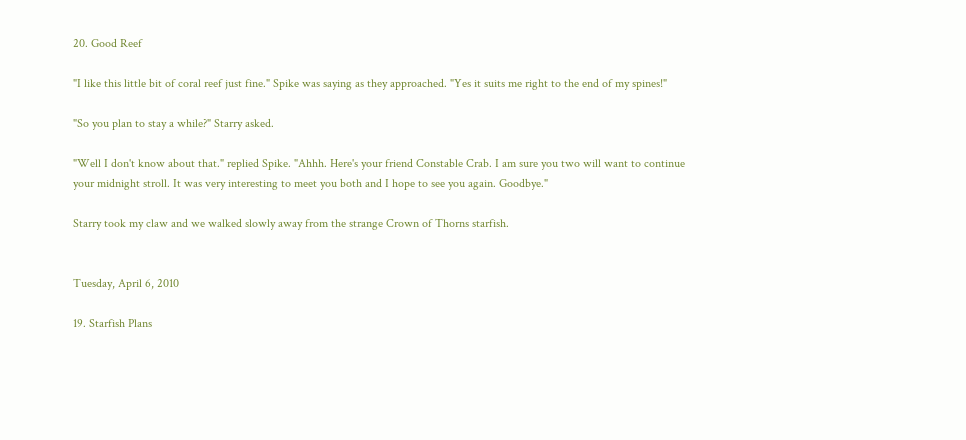20. Good Reef

"I like this little bit of coral reef just fine." Spike was saying as they approached. "Yes it suits me right to the end of my spines!"

"So you plan to stay a while?" Starry asked.

"Well I don't know about that." replied Spike. "Ahhh. Here's your friend Constable Crab. I am sure you two will want to continue your midnight stroll. It was very interesting to meet you both and I hope to see you again. Goodbye."

Starry took my claw and we walked slowly away from the strange Crown of Thorns starfish.


Tuesday, April 6, 2010

19. Starfish Plans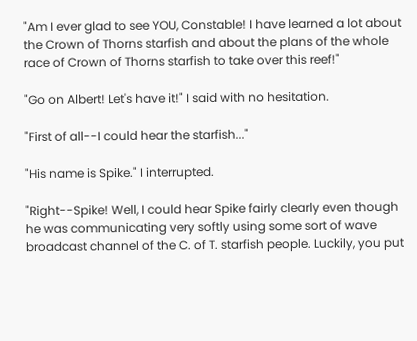"Am I ever glad to see YOU, Constable! I have learned a lot about the Crown of Thorns starfish and about the plans of the whole race of Crown of Thorns starfish to take over this reef!"

"Go on Albert! Let's have it!" I said with no hesitation.

"First of all--I could hear the starfish..."

"His name is Spike." I interrupted.

"Right--Spike! Well, I could hear Spike fairly clearly even though he was communicating very softly using some sort of wave broadcast channel of the C. of T. starfish people. Luckily, you put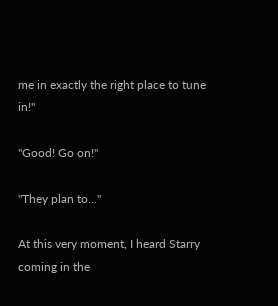me in exactly the right place to tune in!"

"Good! Go on!"

"They plan to..."

At this very moment, I heard Starry coming in the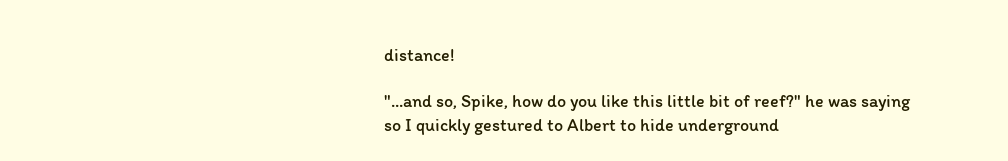distance!

"...and so, Spike, how do you like this little bit of reef?" he was saying so I quickly gestured to Albert to hide underground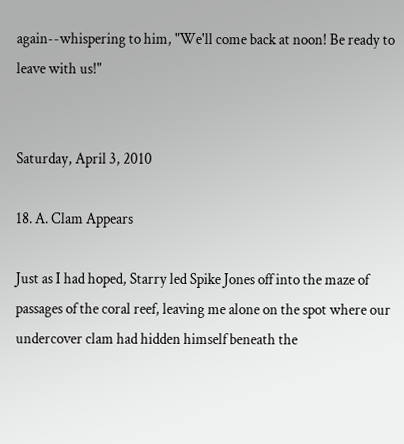again--whispering to him, "We'll come back at noon! Be ready to leave with us!"


Saturday, April 3, 2010

18. A. Clam Appears

Just as I had hoped, Starry led Spike Jones off into the maze of passages of the coral reef, leaving me alone on the spot where our undercover clam had hidden himself beneath the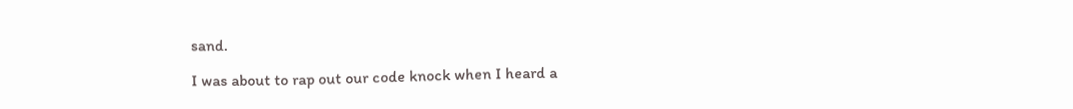sand.

I was about to rap out our code knock when I heard a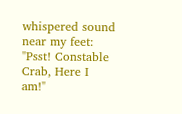whispered sound near my feet: "Psst! Constable Crab, Here I am!"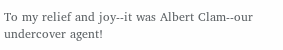To my relief and joy--it was Albert Clam--our undercover agent!